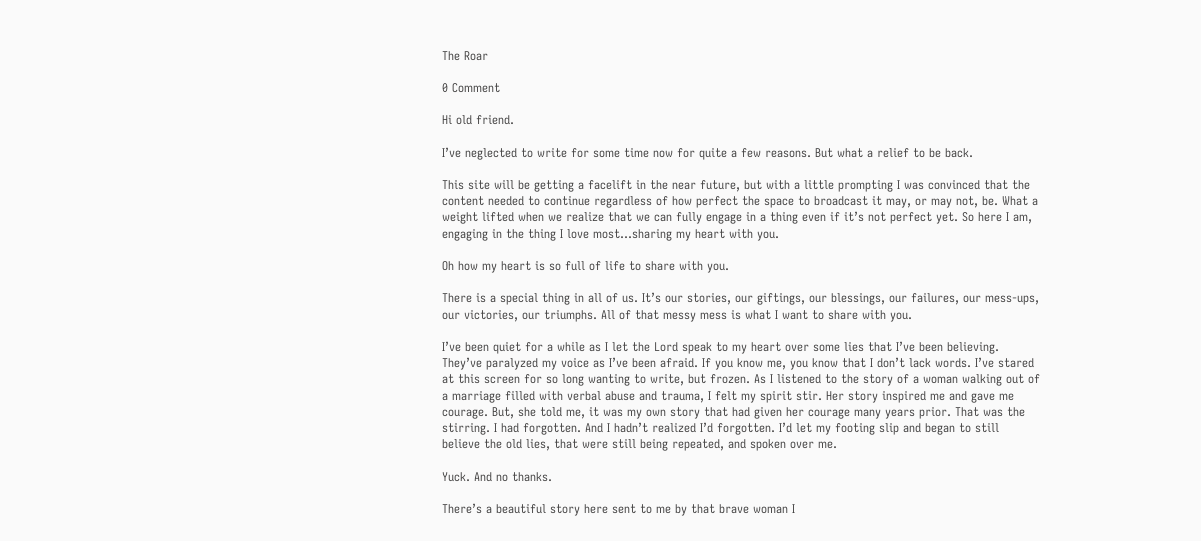The Roar

0 Comment

Hi old friend.

I’ve neglected to write for some time now for quite a few reasons. But what a relief to be back.

This site will be getting a facelift in the near future, but with a little prompting I was convinced that the content needed to continue regardless of how perfect the space to broadcast it may, or may not, be. What a weight lifted when we realize that we can fully engage in a thing even if it’s not perfect yet. So here I am, engaging in the thing I love most…sharing my heart with you.

Oh how my heart is so full of life to share with you.

There is a special thing in all of us. It’s our stories, our giftings, our blessings, our failures, our mess-ups, our victories, our triumphs. All of that messy mess is what I want to share with you.

I’ve been quiet for a while as I let the Lord speak to my heart over some lies that I’ve been believing. They’ve paralyzed my voice as I’ve been afraid. If you know me, you know that I don’t lack words. I’ve stared at this screen for so long wanting to write, but frozen. As I listened to the story of a woman walking out of a marriage filled with verbal abuse and trauma, I felt my spirit stir. Her story inspired me and gave me courage. But, she told me, it was my own story that had given her courage many years prior. That was the stirring. I had forgotten. And I hadn’t realized I’d forgotten. I’d let my footing slip and began to still believe the old lies, that were still being repeated, and spoken over me.

Yuck. And no thanks.

There’s a beautiful story here sent to me by that brave woman I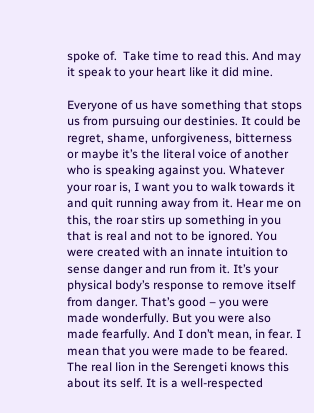spoke of.  Take time to read this. And may it speak to your heart like it did mine.

Everyone of us have something that stops us from pursuing our destinies. It could be regret, shame, unforgiveness, bitterness or maybe it’s the literal voice of another who is speaking against you. Whatever your roar is, I want you to walk towards it and quit running away from it. Hear me on this, the roar stirs up something in you that is real and not to be ignored. You were created with an innate intuition to sense danger and run from it. It’s your physical body’s response to remove itself from danger. That’s good – you were made wonderfully. But you were also made fearfully. And I don’t mean, in fear. I mean that you were made to be feared. The real lion in the Serengeti knows this about its self. It is a well-respected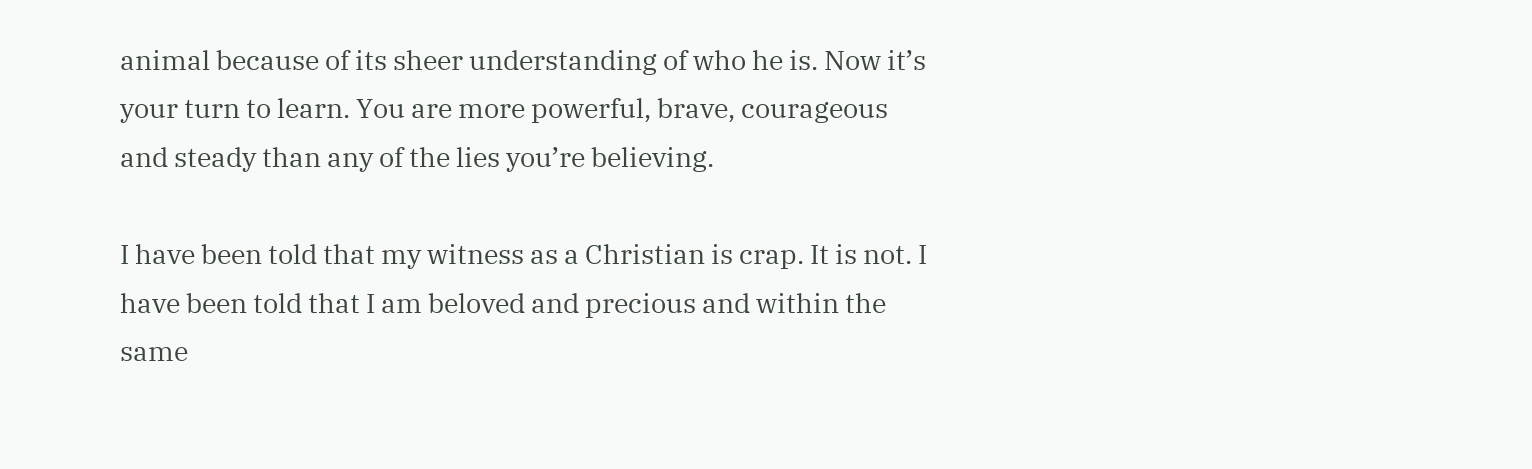animal because of its sheer understanding of who he is. Now it’s your turn to learn. You are more powerful, brave, courageous and steady than any of the lies you’re believing.

I have been told that my witness as a Christian is crap. It is not. I have been told that I am beloved and precious and within the same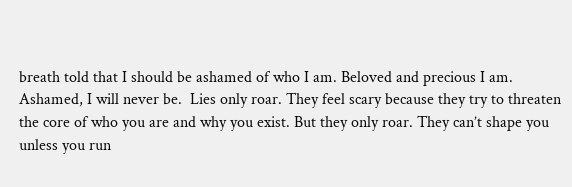breath told that I should be ashamed of who I am. Beloved and precious I am. Ashamed, I will never be.  Lies only roar. They feel scary because they try to threaten the core of who you are and why you exist. But they only roar. They can’t shape you unless you run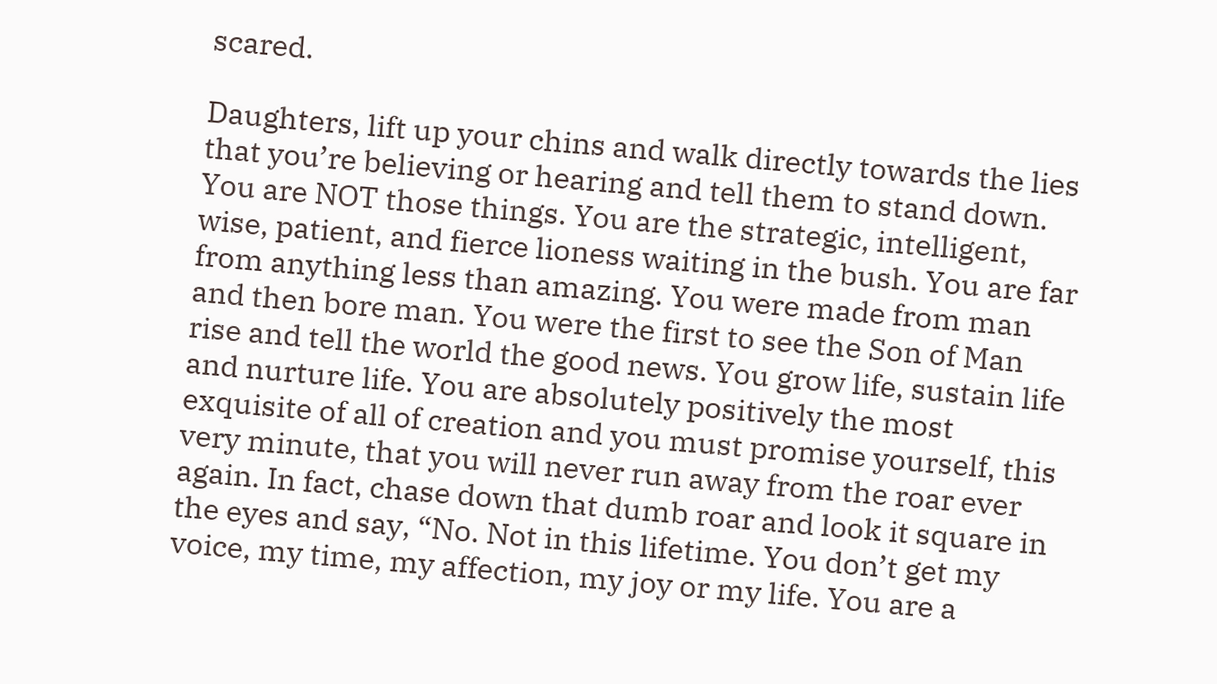scared.

Daughters, lift up your chins and walk directly towards the lies that you’re believing or hearing and tell them to stand down. You are NOT those things. You are the strategic, intelligent, wise, patient, and fierce lioness waiting in the bush. You are far from anything less than amazing. You were made from man and then bore man. You were the first to see the Son of Man rise and tell the world the good news. You grow life, sustain life and nurture life. You are absolutely positively the most exquisite of all of creation and you must promise yourself, this very minute, that you will never run away from the roar ever again. In fact, chase down that dumb roar and look it square in the eyes and say, “No. Not in this lifetime. You don’t get my voice, my time, my affection, my joy or my life. You are a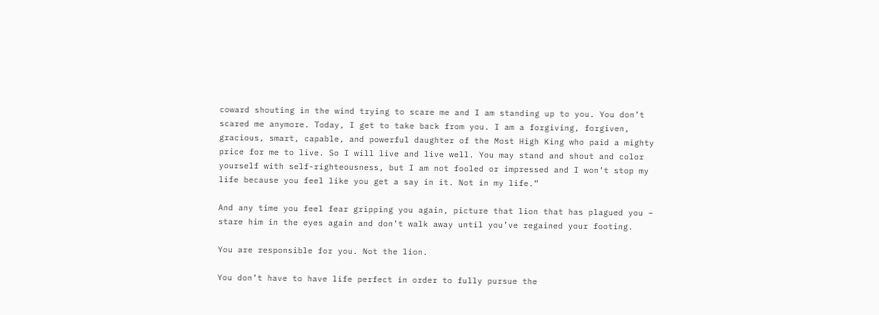coward shouting in the wind trying to scare me and I am standing up to you. You don’t scared me anymore. Today, I get to take back from you. I am a forgiving, forgiven, gracious, smart, capable, and powerful daughter of the Most High King who paid a mighty price for me to live. So I will live and live well. You may stand and shout and color yourself with self-righteousness, but I am not fooled or impressed and I won’t stop my life because you feel like you get a say in it. Not in my life.”

And any time you feel fear gripping you again, picture that lion that has plagued you – stare him in the eyes again and don’t walk away until you’ve regained your footing.

You are responsible for you. Not the lion.

You don’t have to have life perfect in order to fully pursue the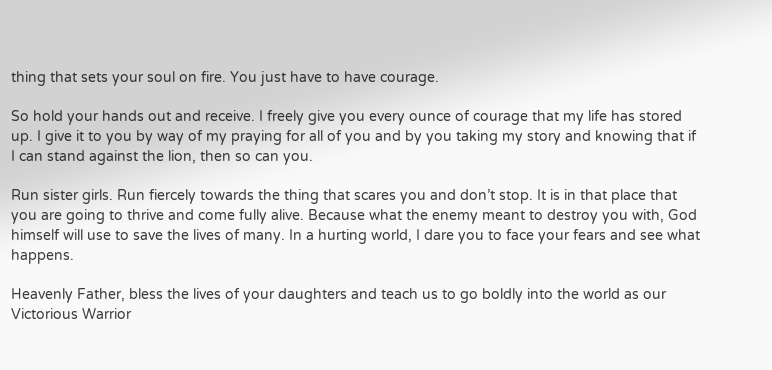thing that sets your soul on fire. You just have to have courage.

So hold your hands out and receive. I freely give you every ounce of courage that my life has stored up. I give it to you by way of my praying for all of you and by you taking my story and knowing that if I can stand against the lion, then so can you.

Run sister girls. Run fiercely towards the thing that scares you and don’t stop. It is in that place that you are going to thrive and come fully alive. Because what the enemy meant to destroy you with, God himself will use to save the lives of many. In a hurting world, I dare you to face your fears and see what happens.

Heavenly Father, bless the lives of your daughters and teach us to go boldly into the world as our Victorious Warrior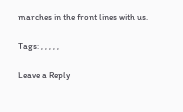marches in the front lines with us.

Tags: , , , , ,

Leave a Reply